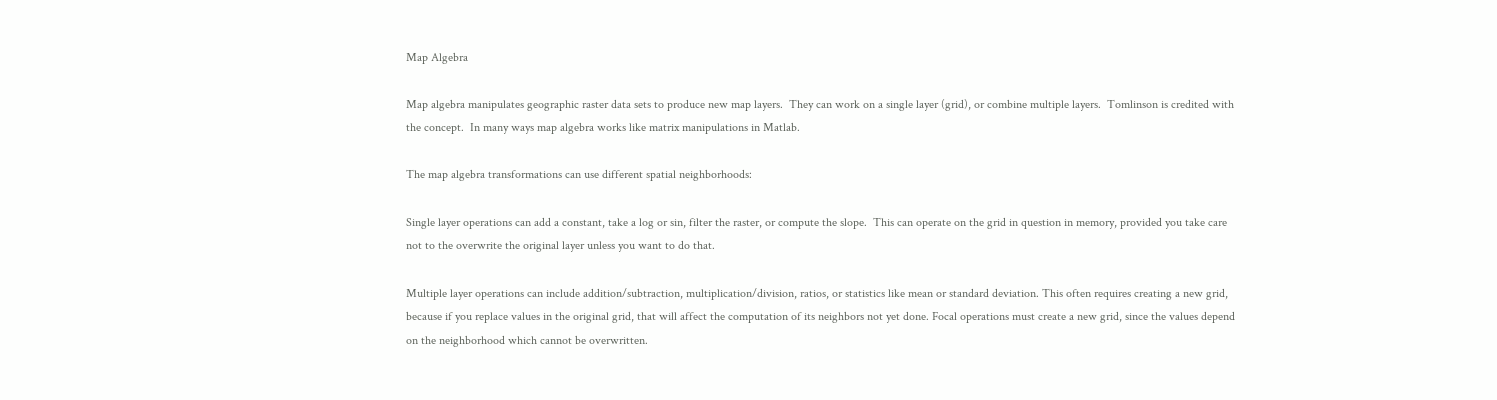Map Algebra

Map algebra manipulates geographic raster data sets to produce new map layers.  They can work on a single layer (grid), or combine multiple layers.  Tomlinson is credited with the concept.  In many ways map algebra works like matrix manipulations in Matlab.

The map algebra transformations can use different spatial neighborhoods:

Single layer operations can add a constant, take a log or sin, filter the raster, or compute the slope.  This can operate on the grid in question in memory, provided you take care not to the overwrite the original layer unless you want to do that.

Multiple layer operations can include addition/subtraction, multiplication/division, ratios, or statistics like mean or standard deviation. This often requires creating a new grid, because if you replace values in the original grid, that will affect the computation of its neighbors not yet done. Focal operations must create a new grid, since the values depend on the neighborhood which cannot be overwritten.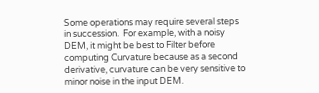Some operations may require several steps in succession.  For example, with a noisy DEM, it might be best to Filter before computing Curvature because as a second derivative, curvature can be very sensitive to minor noise in the input DEM.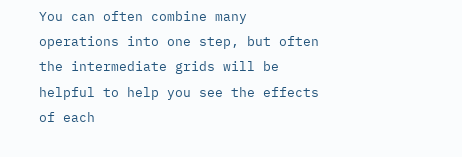You can often combine many operations into one step, but often the intermediate grids will be helpful to help you see the effects of each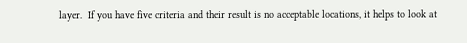layer.  If you have five criteria and their result is no acceptable locations, it helps to look at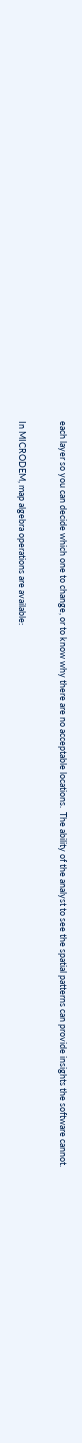each layer so you can decide which one to change, or to know why there are no acceptable locations.  The ability of the analyst to see the spatial patterns can provide insights the software cannot.


In MICRODEM, map algebra operations are available: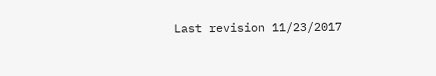Last revision 11/23/2017